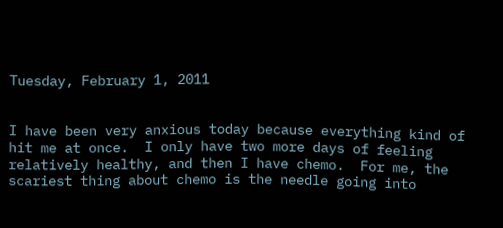Tuesday, February 1, 2011


I have been very anxious today because everything kind of hit me at once.  I only have two more days of feeling relatively healthy, and then I have chemo.  For me, the scariest thing about chemo is the needle going into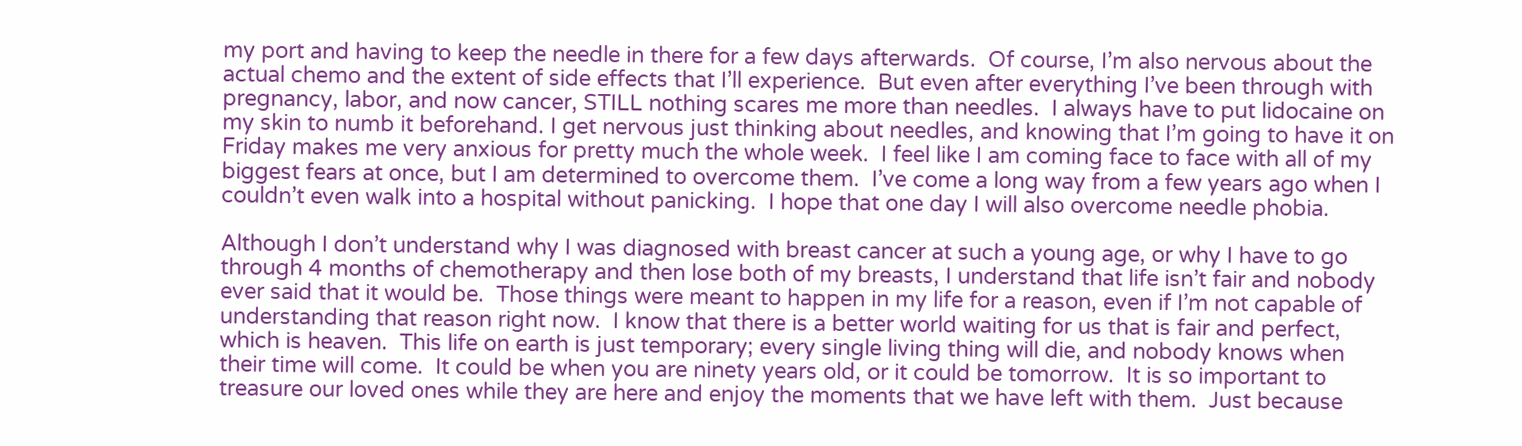my port and having to keep the needle in there for a few days afterwards.  Of course, I’m also nervous about the actual chemo and the extent of side effects that I’ll experience.  But even after everything I’ve been through with pregnancy, labor, and now cancer, STILL nothing scares me more than needles.  I always have to put lidocaine on my skin to numb it beforehand. I get nervous just thinking about needles, and knowing that I’m going to have it on Friday makes me very anxious for pretty much the whole week.  I feel like I am coming face to face with all of my biggest fears at once, but I am determined to overcome them.  I’ve come a long way from a few years ago when I couldn’t even walk into a hospital without panicking.  I hope that one day I will also overcome needle phobia.

Although I don’t understand why I was diagnosed with breast cancer at such a young age, or why I have to go through 4 months of chemotherapy and then lose both of my breasts, I understand that life isn’t fair and nobody ever said that it would be.  Those things were meant to happen in my life for a reason, even if I’m not capable of understanding that reason right now.  I know that there is a better world waiting for us that is fair and perfect, which is heaven.  This life on earth is just temporary; every single living thing will die, and nobody knows when their time will come.  It could be when you are ninety years old, or it could be tomorrow.  It is so important to treasure our loved ones while they are here and enjoy the moments that we have left with them.  Just because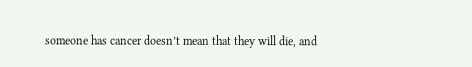someone has cancer doesn’t mean that they will die, and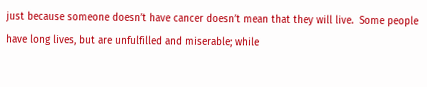just because someone doesn’t have cancer doesn’t mean that they will live.  Some people have long lives, but are unfulfilled and miserable; while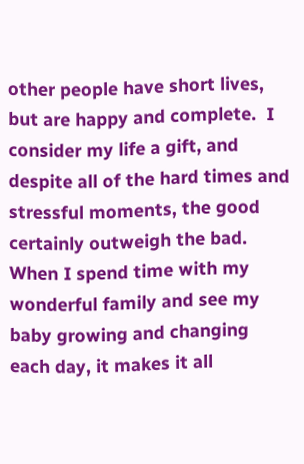other people have short lives, but are happy and complete.  I consider my life a gift, and despite all of the hard times and stressful moments, the good certainly outweigh the bad.  When I spend time with my wonderful family and see my baby growing and changing each day, it makes it all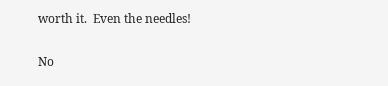worth it.  Even the needles!

No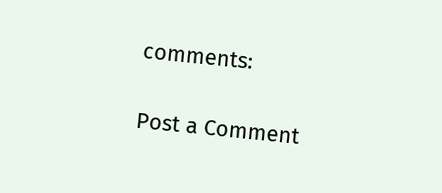comments:

Post a Comment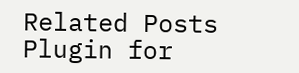Related Posts Plugin for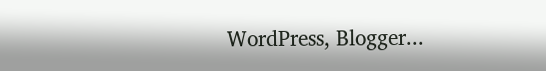WordPress, Blogger...